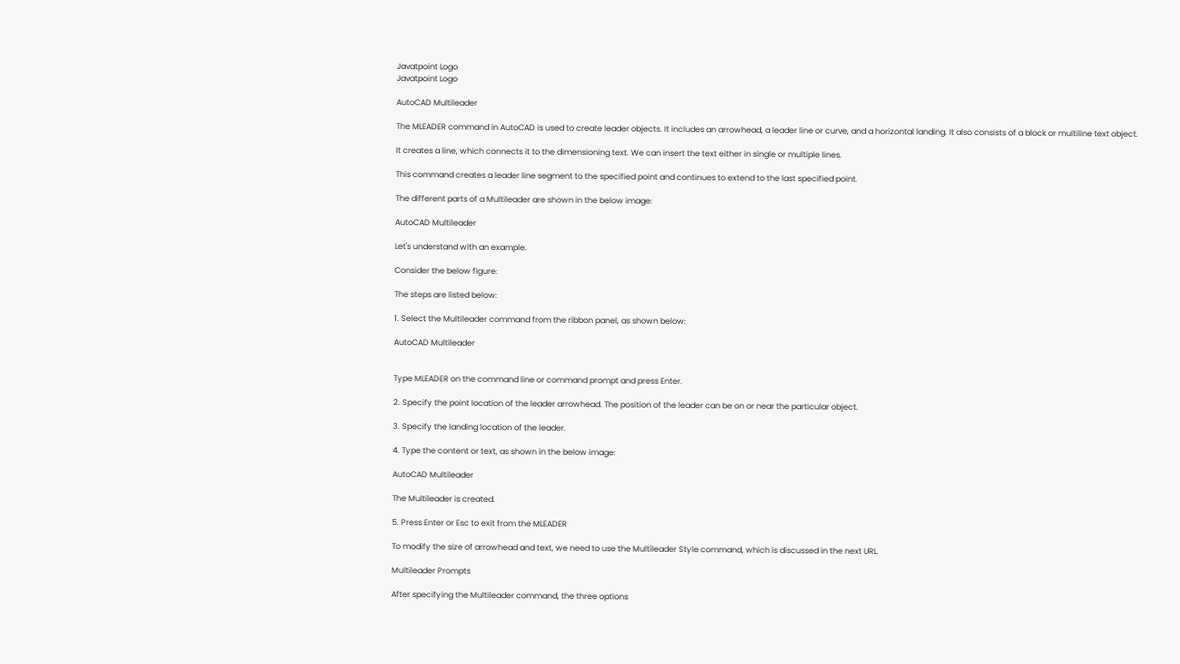Javatpoint Logo
Javatpoint Logo

AutoCAD Multileader

The MLEADER command in AutoCAD is used to create leader objects. It includes an arrowhead, a leader line or curve, and a horizontal landing. It also consists of a block or multiline text object.

It creates a line, which connects it to the dimensioning text. We can insert the text either in single or multiple lines.

This command creates a leader line segment to the specified point and continues to extend to the last specified point.

The different parts of a Multileader are shown in the below image:

AutoCAD Multileader

Let's understand with an example.

Consider the below figure:

The steps are listed below:

1. Select the Multileader command from the ribbon panel, as shown below:

AutoCAD Multileader


Type MLEADER on the command line or command prompt and press Enter.

2. Specify the point location of the leader arrowhead. The position of the leader can be on or near the particular object.

3. Specify the landing location of the leader.

4. Type the content or text, as shown in the below image:

AutoCAD Multileader

The Multileader is created.

5. Press Enter or Esc to exit from the MLEADER

To modify the size of arrowhead and text, we need to use the Multileader Style command, which is discussed in the next URL.

Multileader Prompts

After specifying the Multileader command, the three options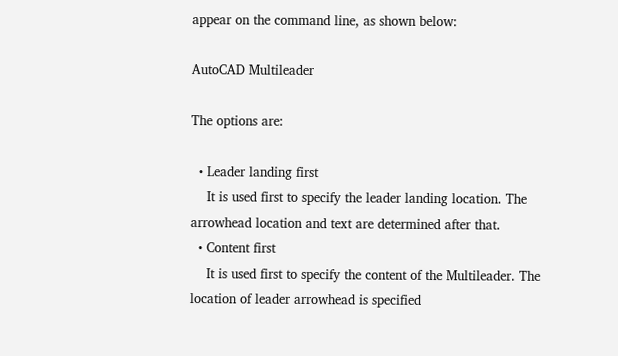appear on the command line, as shown below:

AutoCAD Multileader

The options are:

  • Leader landing first
    It is used first to specify the leader landing location. The arrowhead location and text are determined after that.
  • Content first
    It is used first to specify the content of the Multileader. The location of leader arrowhead is specified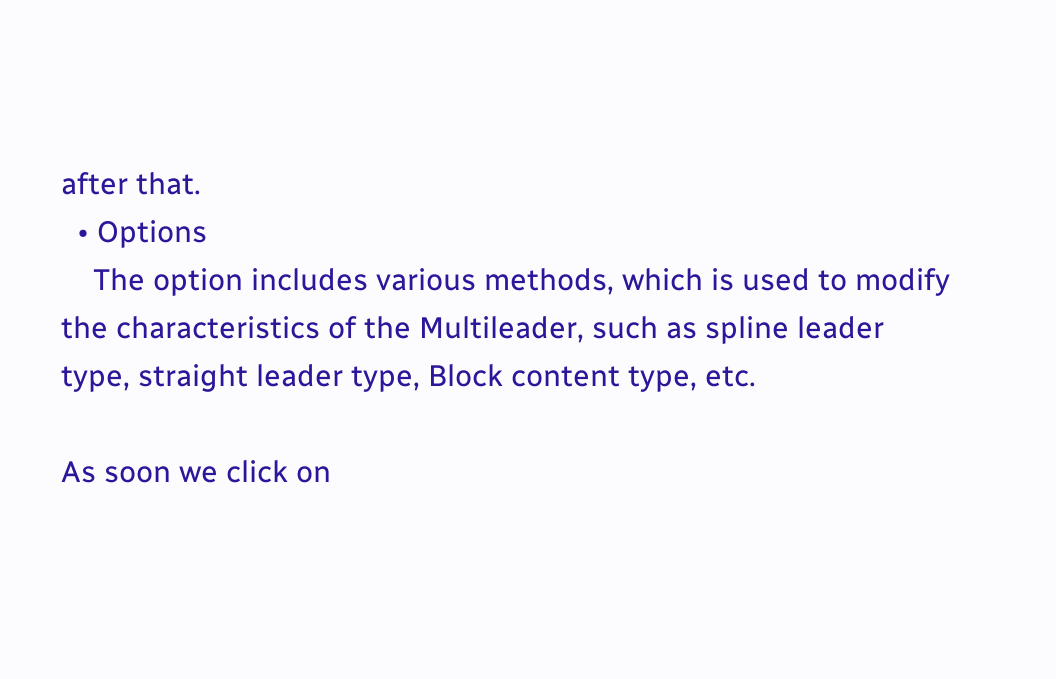after that.
  • Options
    The option includes various methods, which is used to modify the characteristics of the Multileader, such as spline leader type, straight leader type, Block content type, etc.

As soon we click on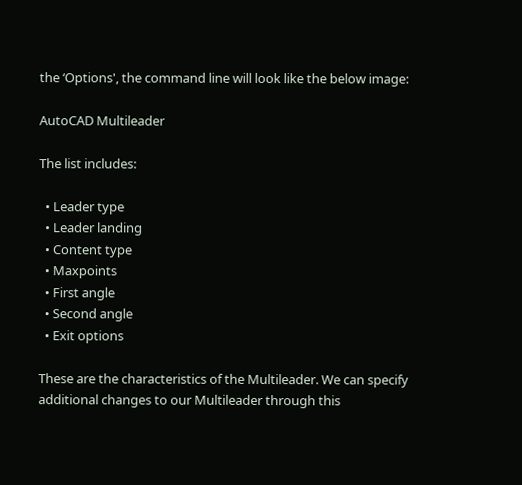the ‘Options', the command line will look like the below image:

AutoCAD Multileader

The list includes:

  • Leader type
  • Leader landing
  • Content type
  • Maxpoints
  • First angle
  • Second angle
  • Exit options

These are the characteristics of the Multileader. We can specify additional changes to our Multileader through this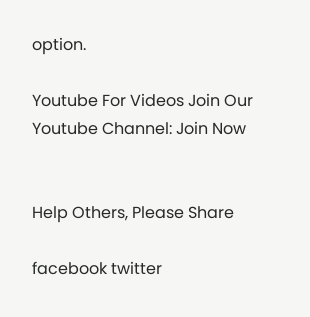option.

Youtube For Videos Join Our Youtube Channel: Join Now


Help Others, Please Share

facebook twitter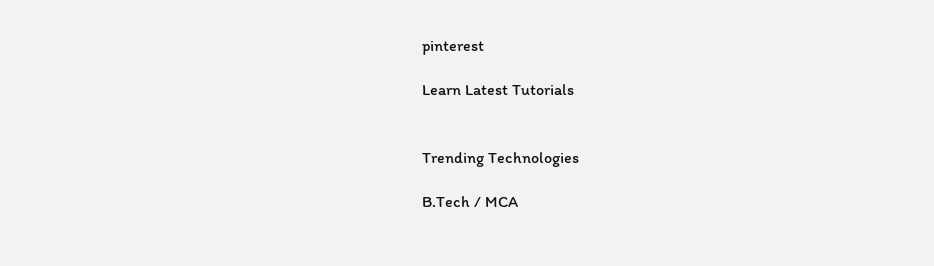pinterest

Learn Latest Tutorials


Trending Technologies

B.Tech / MCA